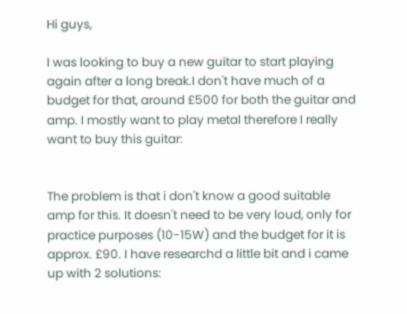Hi guys,

I was looking to buy a new guitar to start playing again after a long break.I don't have much of a budget for that, around £500 for both the guitar and amp. I mostly want to play metal therefore I really want to buy this guitar:


The problem is that i don't know a good suitable amp for this. It doesn't need to be very loud, only for practice purposes (10-15W) and the budget for it is approx. £90. I have researchd a little bit and i came up with 2 solutions: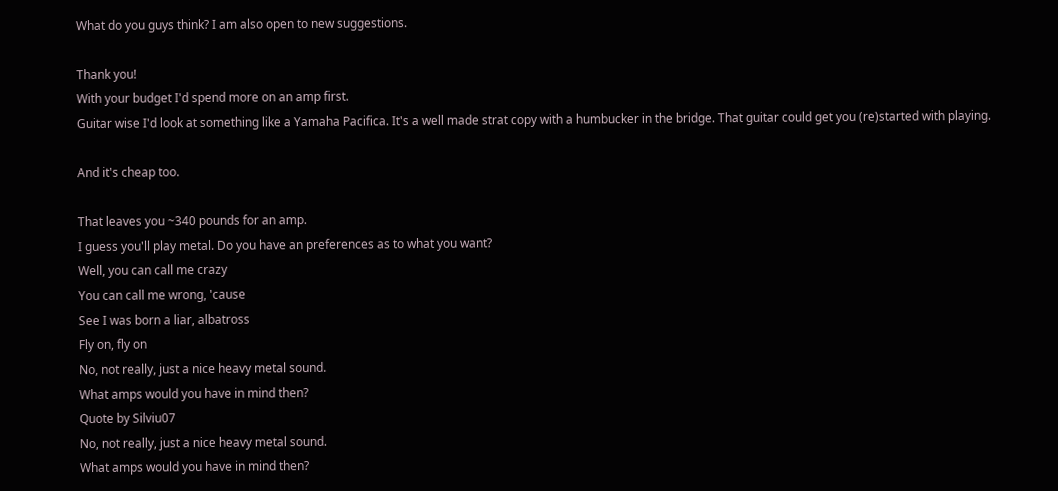What do you guys think? I am also open to new suggestions.

Thank you!
With your budget I'd spend more on an amp first.
Guitar wise I'd look at something like a Yamaha Pacifica. It's a well made strat copy with a humbucker in the bridge. That guitar could get you (re)started with playing.

And it's cheap too.

That leaves you ~340 pounds for an amp.
I guess you'll play metal. Do you have an preferences as to what you want?
Well, you can call me crazy
You can call me wrong, 'cause
See I was born a liar, albatross
Fly on, fly on
No, not really, just a nice heavy metal sound.
What amps would you have in mind then?
Quote by Silviu07
No, not really, just a nice heavy metal sound.
What amps would you have in mind then?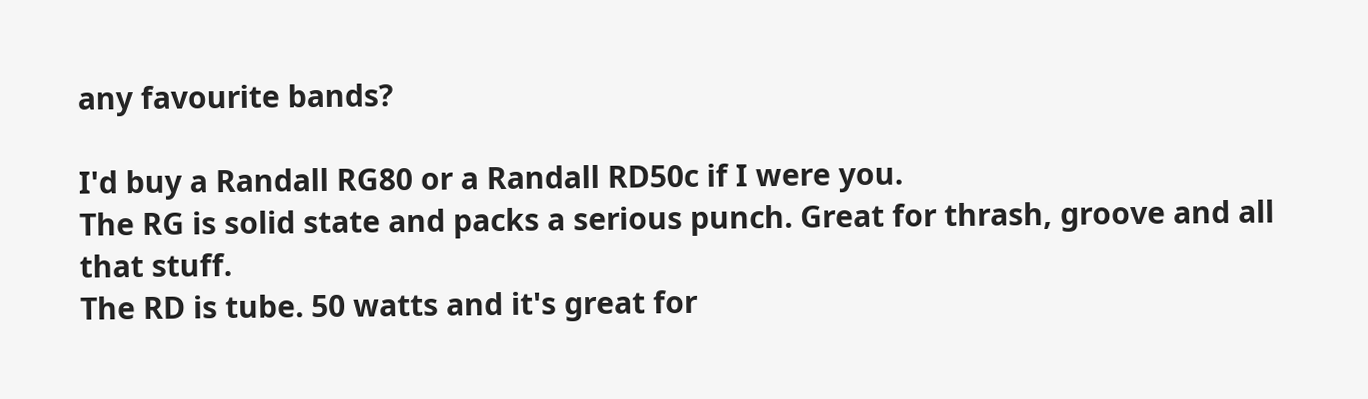any favourite bands?

I'd buy a Randall RG80 or a Randall RD50c if I were you.
The RG is solid state and packs a serious punch. Great for thrash, groove and all that stuff.
The RD is tube. 50 watts and it's great for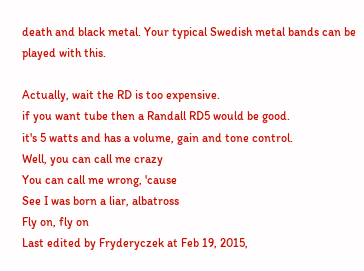death and black metal. Your typical Swedish metal bands can be played with this.

Actually, wait the RD is too expensive.
if you want tube then a Randall RD5 would be good.
it's 5 watts and has a volume, gain and tone control.
Well, you can call me crazy
You can call me wrong, 'cause
See I was born a liar, albatross
Fly on, fly on
Last edited by Fryderyczek at Feb 19, 2015,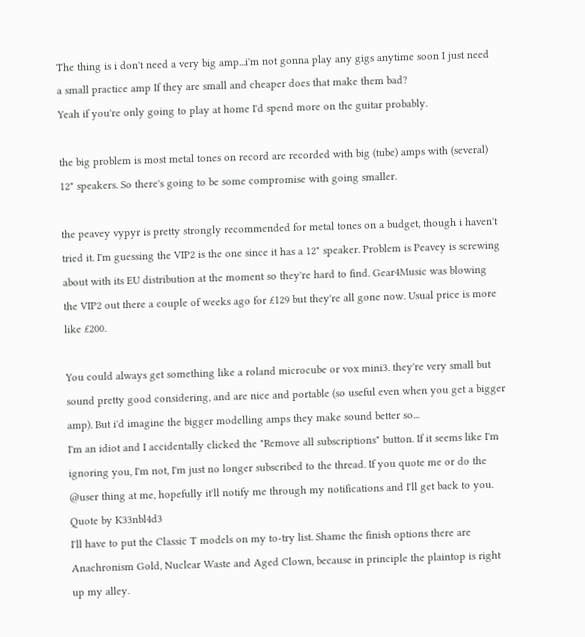The thing is i don't need a very big amp...i'm not gonna play any gigs anytime soon I just need a small practice amp If they are small and cheaper does that make them bad?
Yeah if you're only going to play at home I'd spend more on the guitar probably.

the big problem is most metal tones on record are recorded with big (tube) amps with (several) 12" speakers. So there's going to be some compromise with going smaller.

the peavey vypyr is pretty strongly recommended for metal tones on a budget, though i haven't tried it. I'm guessing the VIP2 is the one since it has a 12" speaker. Problem is Peavey is screwing about with its EU distribution at the moment so they're hard to find. Gear4Music was blowing the VIP2 out there a couple of weeks ago for £129 but they're all gone now. Usual price is more like £200.

You could always get something like a roland microcube or vox mini3. they're very small but sound pretty good considering, and are nice and portable (so useful even when you get a bigger amp). But i'd imagine the bigger modelling amps they make sound better so...
I'm an idiot and I accidentally clicked the "Remove all subscriptions" button. If it seems like I'm ignoring you, I'm not, I'm just no longer subscribed to the thread. If you quote me or do the @user thing at me, hopefully it'll notify me through my notifications and I'll get back to you.
Quote by K33nbl4d3
I'll have to put the Classic T models on my to-try list. Shame the finish options there are Anachronism Gold, Nuclear Waste and Aged Clown, because in principle the plaintop is right up my alley.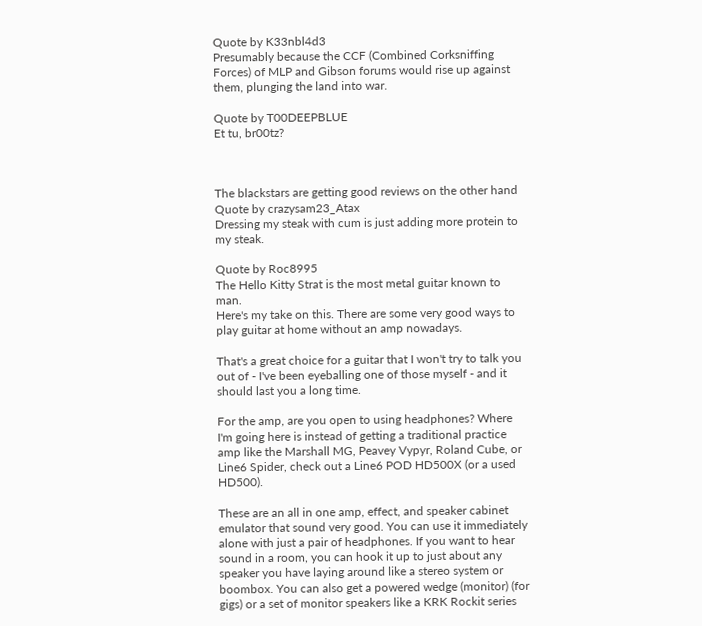Quote by K33nbl4d3
Presumably because the CCF (Combined Corksniffing Forces) of MLP and Gibson forums would rise up against them, plunging the land into war.

Quote by T00DEEPBLUE
Et tu, br00tz?



The blackstars are getting good reviews on the other hand
Quote by crazysam23_Atax
Dressing my steak with cum is just adding more protein to my steak.

Quote by Roc8995
The Hello Kitty Strat is the most metal guitar known to man.
Here's my take on this. There are some very good ways to play guitar at home without an amp nowadays.

That's a great choice for a guitar that I won't try to talk you out of - I've been eyeballing one of those myself - and it should last you a long time.

For the amp, are you open to using headphones? Where I'm going here is instead of getting a traditional practice amp like the Marshall MG, Peavey Vypyr, Roland Cube, or Line6 Spider, check out a Line6 POD HD500X (or a used HD500).

These are an all in one amp, effect, and speaker cabinet emulator that sound very good. You can use it immediately alone with just a pair of headphones. If you want to hear sound in a room, you can hook it up to just about any speaker you have laying around like a stereo system or boombox. You can also get a powered wedge (monitor) (for gigs) or a set of monitor speakers like a KRK Rockit series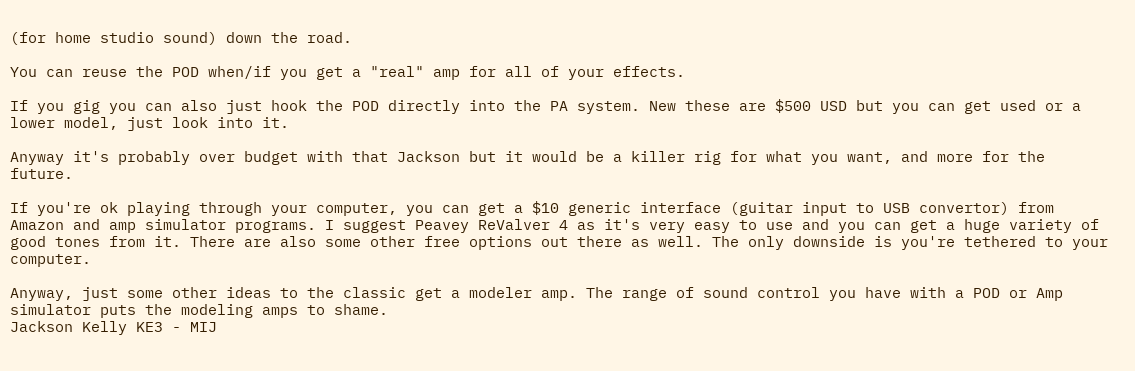(for home studio sound) down the road.

You can reuse the POD when/if you get a "real" amp for all of your effects.

If you gig you can also just hook the POD directly into the PA system. New these are $500 USD but you can get used or a lower model, just look into it.

Anyway it's probably over budget with that Jackson but it would be a killer rig for what you want, and more for the future.

If you're ok playing through your computer, you can get a $10 generic interface (guitar input to USB convertor) from Amazon and amp simulator programs. I suggest Peavey ReValver 4 as it's very easy to use and you can get a huge variety of good tones from it. There are also some other free options out there as well. The only downside is you're tethered to your computer.

Anyway, just some other ideas to the classic get a modeler amp. The range of sound control you have with a POD or Amp simulator puts the modeling amps to shame.
Jackson Kelly KE3 - MIJ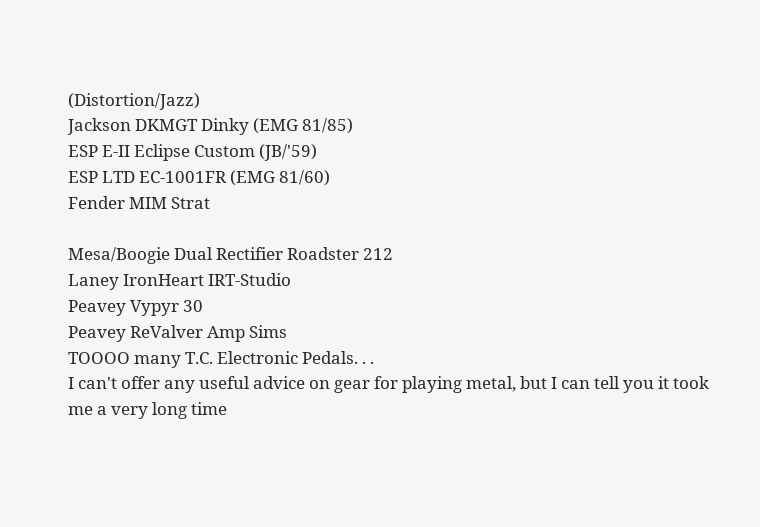(Distortion/Jazz)
Jackson DKMGT Dinky (EMG 81/85)
ESP E-II Eclipse Custom (JB/'59)
ESP LTD EC-1001FR (EMG 81/60)
Fender MIM Strat

Mesa/Boogie Dual Rectifier Roadster 212
Laney IronHeart IRT-Studio
Peavey Vypyr 30
Peavey ReValver Amp Sims
TOOOO many T.C. Electronic Pedals. . .
I can't offer any useful advice on gear for playing metal, but I can tell you it took me a very long time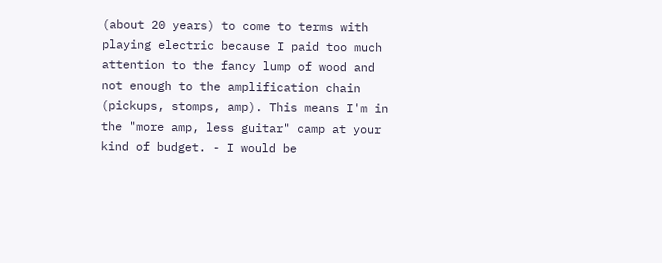(about 20 years) to come to terms with playing electric because I paid too much attention to the fancy lump of wood and not enough to the amplification chain (pickups, stomps, amp). This means I'm in the "more amp, less guitar" camp at your kind of budget. - I would be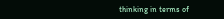thinking in terms of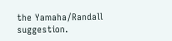the Yamaha/Randall suggestion.